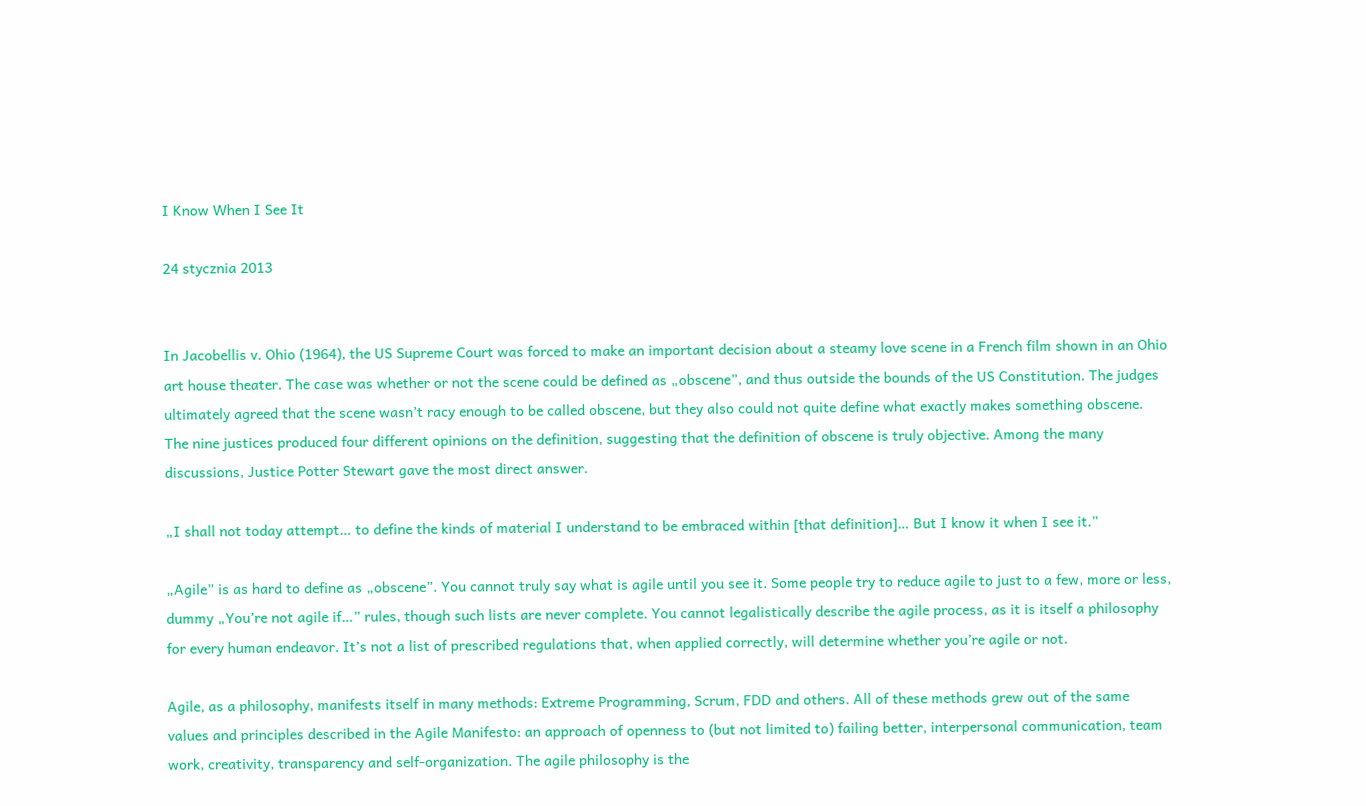I Know When I See It

24 stycznia 2013


In Jacobellis v. Ohio (1964), the US Supreme Court was forced to make an important decision about a steamy love scene in a French film shown in an Ohio art house theater. The case was whether or not the scene could be defined as „obscene”, and thus outside the bounds of the US Constitution. The judges ultimately agreed that the scene wasn’t racy enough to be called obscene, but they also could not quite define what exactly makes something obscene. The nine justices produced four different opinions on the definition, suggesting that the definition of obscene is truly objective. Among the many discussions, Justice Potter Stewart gave the most direct answer.

„I shall not today attempt… to define the kinds of material I understand to be embraced within [that definition]… But I know it when I see it.”

„Agile” is as hard to define as „obscene”. You cannot truly say what is agile until you see it. Some people try to reduce agile to just to a few, more or less, dummy „You’re not agile if…” rules, though such lists are never complete. You cannot legalistically describe the agile process, as it is itself a philosophy for every human endeavor. It’s not a list of prescribed regulations that, when applied correctly, will determine whether you’re agile or not.

Agile, as a philosophy, manifests itself in many methods: Extreme Programming, Scrum, FDD and others. All of these methods grew out of the same values and principles described in the Agile Manifesto: an approach of openness to (but not limited to) failing better, interpersonal communication, team work, creativity, transparency and self-organization. The agile philosophy is the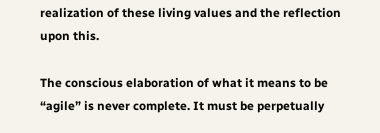realization of these living values and the reflection upon this.

The conscious elaboration of what it means to be “agile” is never complete. It must be perpetually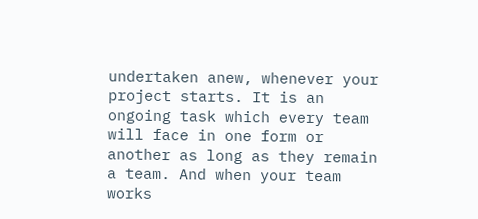undertaken anew, whenever your project starts. It is an ongoing task which every team will face in one form or another as long as they remain a team. And when your team works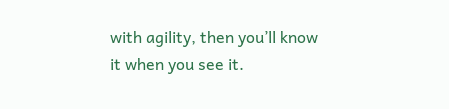with agility, then you’ll know it when you see it.